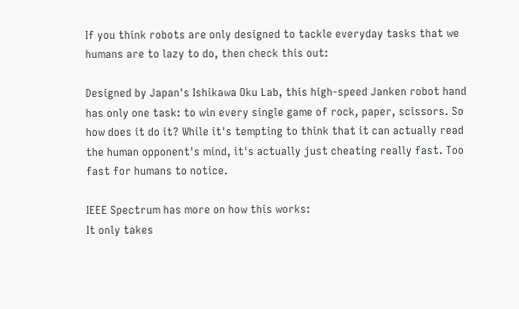If you think robots are only designed to tackle everyday tasks that we humans are to lazy to do, then check this out:

Designed by Japan's Ishikawa Oku Lab, this high-speed Janken robot hand has only one task: to win every single game of rock, paper, scissors. So how does it do it? While it's tempting to think that it can actually read the human opponent's mind, it's actually just cheating really fast. Too fast for humans to notice.

IEEE Spectrum has more on how this works:
It only takes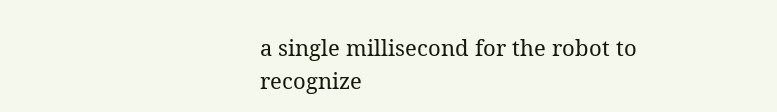a single millisecond for the robot to recognize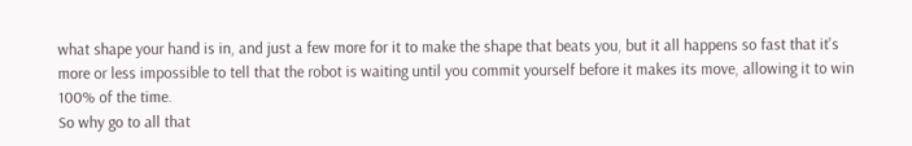what shape your hand is in, and just a few more for it to make the shape that beats you, but it all happens so fast that it's more or less impossible to tell that the robot is waiting until you commit yourself before it makes its move, allowing it to win 100% of the time.
So why go to all that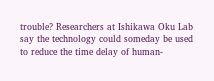trouble? Researchers at Ishikawa Oku Lab say the technology could someday be used to reduce the time delay of human-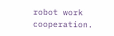robot work cooperation.